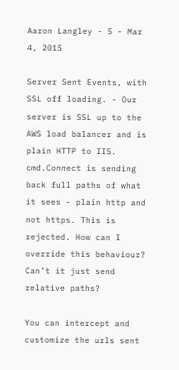Aaron Langley - 5 - Mar 4, 2015

Server Sent Events, with SSL off loading. - Our server is SSL up to the AWS load balancer and is plain HTTP to IIS. cmd.Connect is sending back full paths of what it sees - plain http and not https. This is rejected. How can I override this behaviour? Can’t it just send relative paths?

You can intercept and customize the urls sent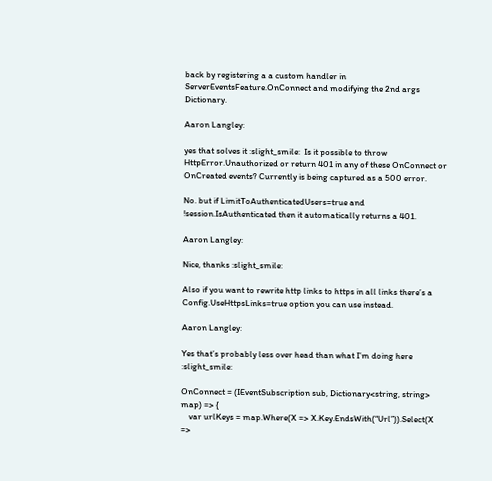back by registering a a custom handler in ServerEventsFeature.OnConnect and modifying the 2nd args Dictionary.

Aaron Langley:

yes that solves it :slight_smile:  Is it possible to throw HttpError.Unauthorized or return 401 in any of these OnConnect or OnCreated events? Currently is being captured as a 500 error.

No. but if LimitToAuthenticatedUsers=true and !session.IsAuthenticated then it automatically returns a 401.

Aaron Langley:

Nice, thanks :slight_smile:

Also if you want to rewrite http links to https in all links there’s a Config.UseHttpsLinks=true option you can use instead.

Aaron Langley:

Yes that’s probably less over head than what I’m doing here :slight_smile:

OnConnect = (IEventSubscription sub, Dictionary<string, string> map) => {
    var urlKeys = map.Where(X => X.Key.EndsWith(“Url”)).Select(X =>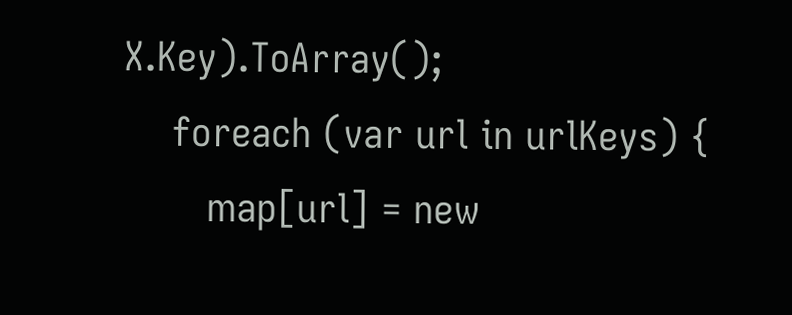X.Key).ToArray();
    foreach (var url in urlKeys) {
       map[url] = new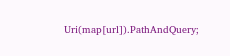Uri(map[url]).PathAndQuery;